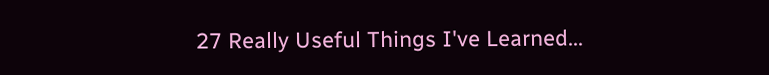27 Really Useful Things I've Learned...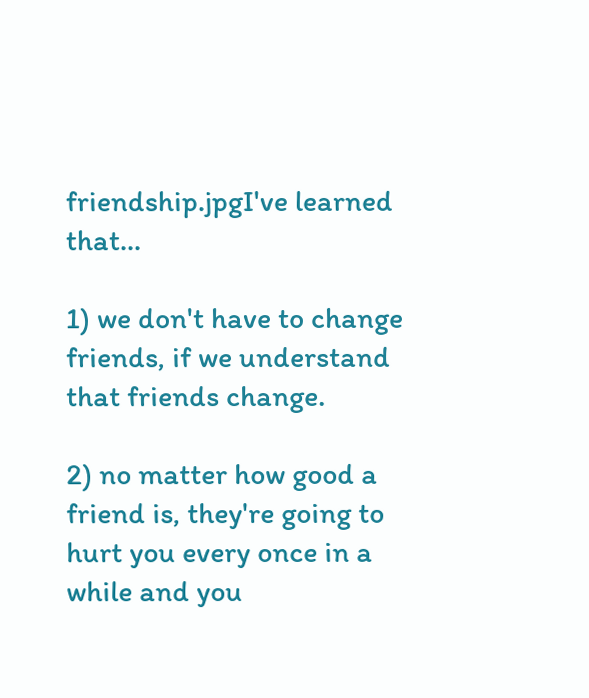friendship.jpgI've learned that...

1) we don't have to change friends, if we understand that friends change.

2) no matter how good a friend is, they're going to hurt you every once in a while and you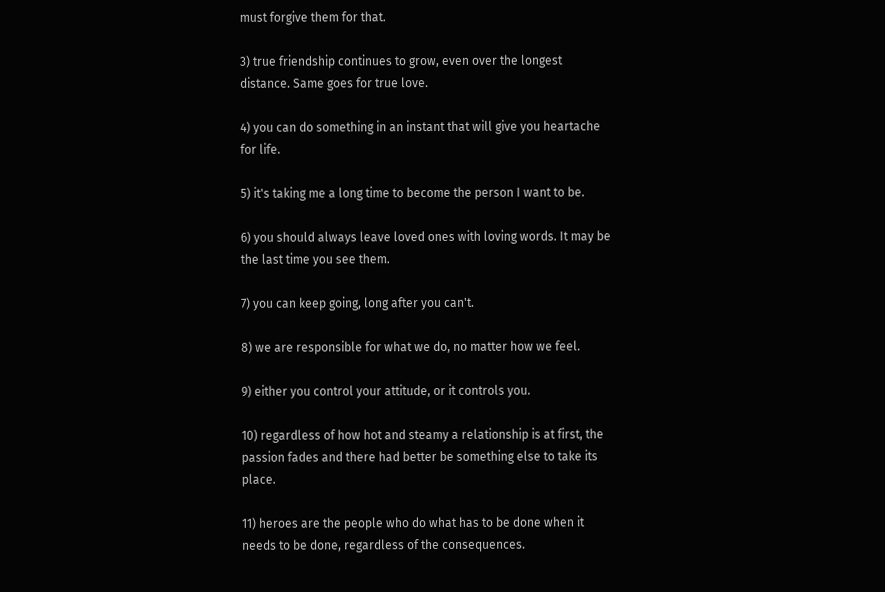must forgive them for that.

3) true friendship continues to grow, even over the longest distance. Same goes for true love.

4) you can do something in an instant that will give you heartache for life.

5) it's taking me a long time to become the person I want to be.

6) you should always leave loved ones with loving words. It may be the last time you see them.

7) you can keep going, long after you can't.

8) we are responsible for what we do, no matter how we feel.

9) either you control your attitude, or it controls you.

10) regardless of how hot and steamy a relationship is at first, the passion fades and there had better be something else to take its place.

11) heroes are the people who do what has to be done when it needs to be done, regardless of the consequences.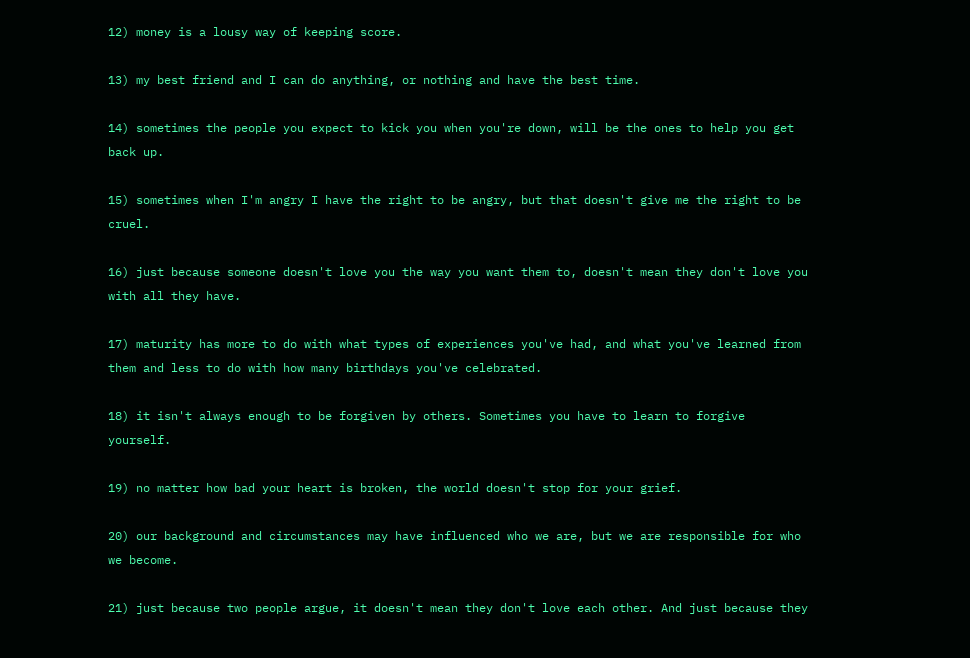12) money is a lousy way of keeping score.

13) my best friend and I can do anything, or nothing and have the best time.

14) sometimes the people you expect to kick you when you're down, will be the ones to help you get back up.

15) sometimes when I'm angry I have the right to be angry, but that doesn't give me the right to be cruel.

16) just because someone doesn't love you the way you want them to, doesn't mean they don't love you with all they have.

17) maturity has more to do with what types of experiences you've had, and what you've learned from them and less to do with how many birthdays you've celebrated.

18) it isn't always enough to be forgiven by others. Sometimes you have to learn to forgive yourself.

19) no matter how bad your heart is broken, the world doesn't stop for your grief.

20) our background and circumstances may have influenced who we are, but we are responsible for who we become.

21) just because two people argue, it doesn't mean they don't love each other. And just because they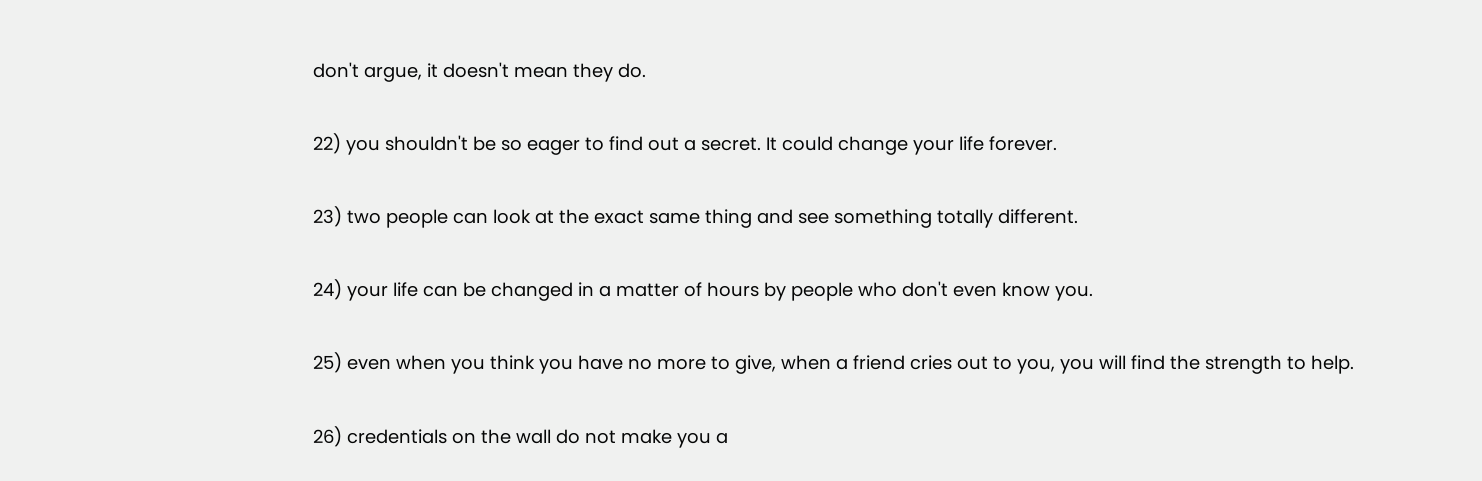don't argue, it doesn't mean they do.

22) you shouldn't be so eager to find out a secret. It could change your life forever.

23) two people can look at the exact same thing and see something totally different.

24) your life can be changed in a matter of hours by people who don't even know you.

25) even when you think you have no more to give, when a friend cries out to you, you will find the strength to help.

26) credentials on the wall do not make you a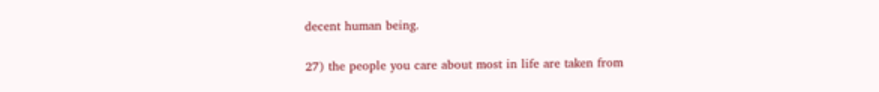decent human being.

27) the people you care about most in life are taken from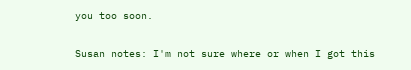you too soon.

Susan notes: I'm not sure where or when I got this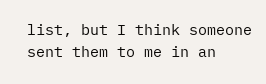list, but I think someone sent them to me in an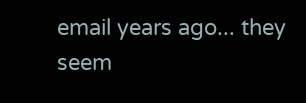email years ago... they seem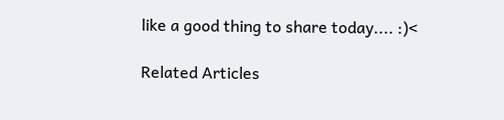like a good thing to share today.... :)<

Related Articles